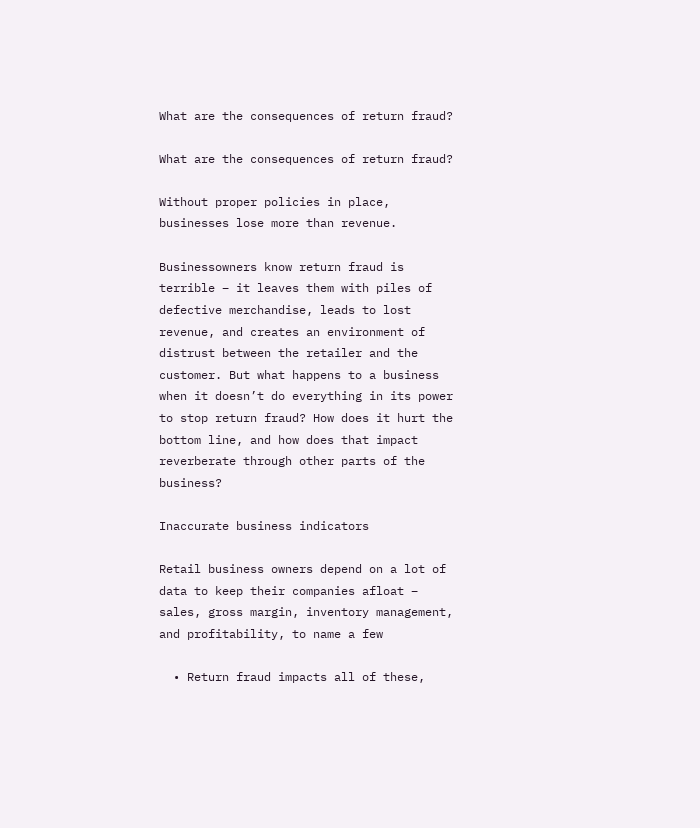What are the consequences of return fraud?

What are the consequences of return fraud?

Without proper policies in place, businesses lose more than revenue.

Businessowners know return fraud is terrible – it leaves them with piles of defective merchandise, leads to lost revenue, and creates an environment of distrust between the retailer and the customer. But what happens to a business when it doesn’t do everything in its power to stop return fraud? How does it hurt the bottom line, and how does that impact reverberate through other parts of the business?

Inaccurate business indicators

Retail business owners depend on a lot of data to keep their companies afloat – sales, gross margin, inventory management, and profitability, to name a few

  • Return fraud impacts all of these,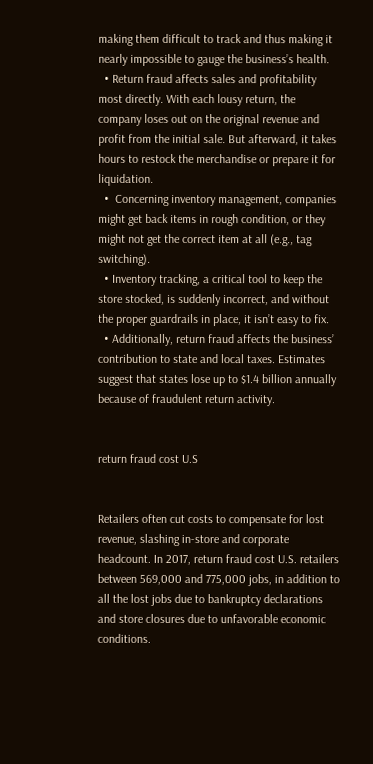making them difficult to track and thus making it nearly impossible to gauge the business’s health.
  • Return fraud affects sales and profitability most directly. With each lousy return, the company loses out on the original revenue and profit from the initial sale. But afterward, it takes hours to restock the merchandise or prepare it for liquidation.
  •  Concerning inventory management, companies might get back items in rough condition, or they might not get the correct item at all (e.g., tag switching).
  • Inventory tracking, a critical tool to keep the store stocked, is suddenly incorrect, and without the proper guardrails in place, it isn’t easy to fix.
  • Additionally, return fraud affects the business’ contribution to state and local taxes. Estimates suggest that states lose up to $1.4 billion annually because of fraudulent return activity.


return fraud cost U.S


Retailers often cut costs to compensate for lost revenue, slashing in-store and corporate headcount. In 2017, return fraud cost U.S. retailers between 569,000 and 775,000 jobs, in addition to all the lost jobs due to bankruptcy declarations and store closures due to unfavorable economic conditions.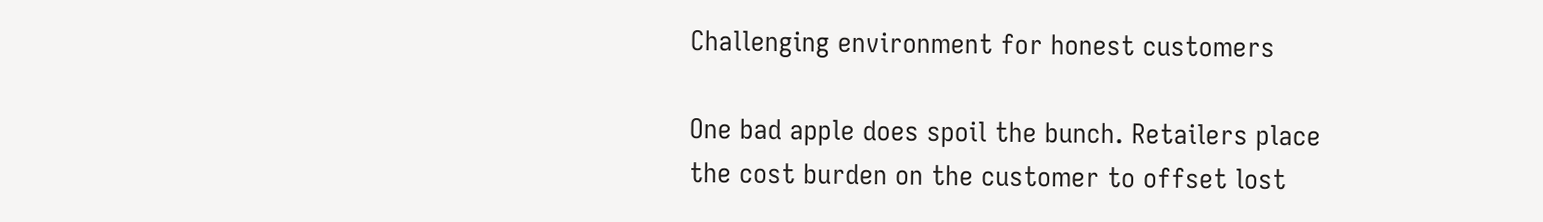Challenging environment for honest customers

One bad apple does spoil the bunch. Retailers place the cost burden on the customer to offset lost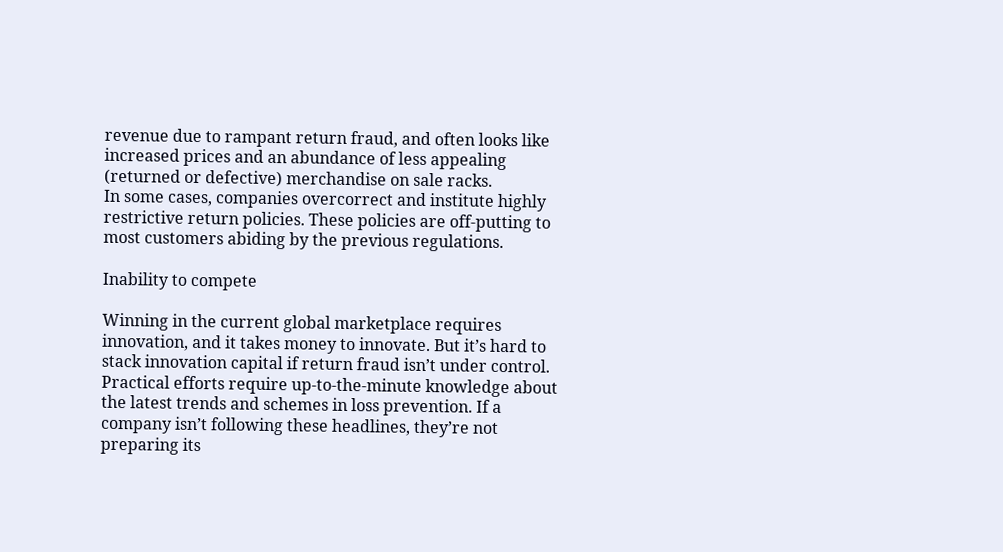revenue due to rampant return fraud, and often looks like increased prices and an abundance of less appealing (returned or defective) merchandise on sale racks.
In some cases, companies overcorrect and institute highly restrictive return policies. These policies are off-putting to most customers abiding by the previous regulations.

Inability to compete

Winning in the current global marketplace requires innovation, and it takes money to innovate. But it’s hard to stack innovation capital if return fraud isn’t under control.
Practical efforts require up-to-the-minute knowledge about the latest trends and schemes in loss prevention. If a company isn’t following these headlines, they’re not preparing its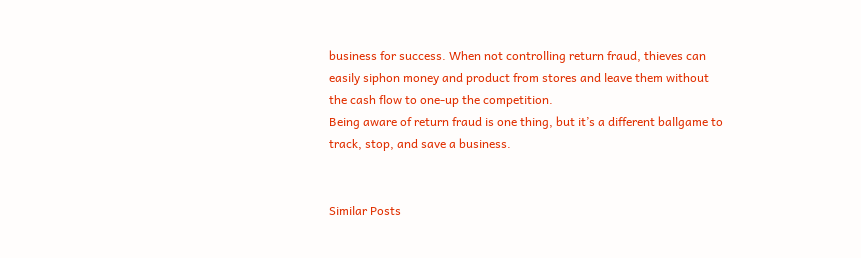business for success. When not controlling return fraud, thieves can easily siphon money and product from stores and leave them without the cash flow to one-up the competition.
Being aware of return fraud is one thing, but it’s a different ballgame to track, stop, and save a business.


Similar Posts